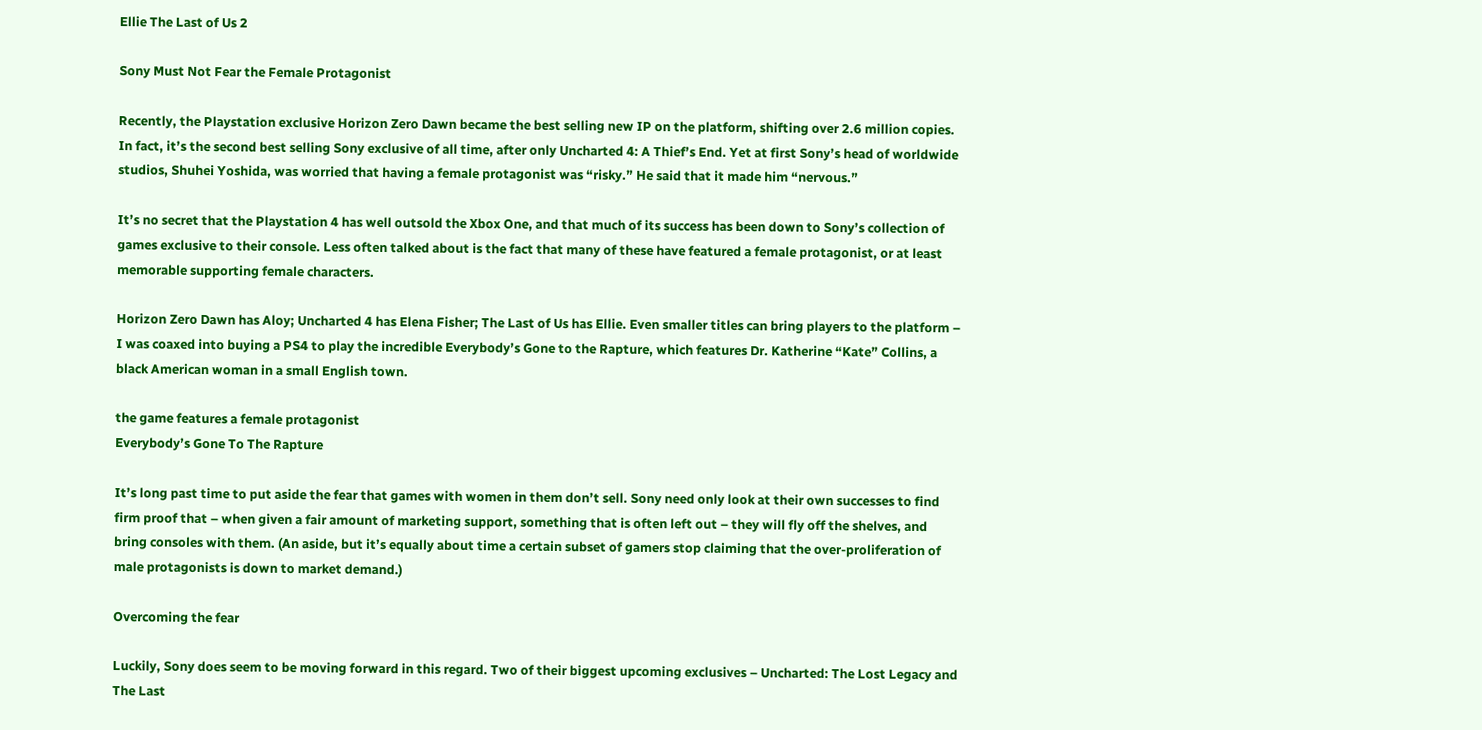Ellie The Last of Us 2

Sony Must Not Fear the Female Protagonist

Recently, the Playstation exclusive Horizon Zero Dawn became the best selling new IP on the platform, shifting over 2.6 million copies. In fact, it’s the second best selling Sony exclusive of all time, after only Uncharted 4: A Thief’s End. Yet at first Sony’s head of worldwide studios, Shuhei Yoshida, was worried that having a female protagonist was “risky.” He said that it made him “nervous.”

It’s no secret that the Playstation 4 has well outsold the Xbox One, and that much of its success has been down to Sony’s collection of games exclusive to their console. Less often talked about is the fact that many of these have featured a female protagonist, or at least memorable supporting female characters.

Horizon Zero Dawn has Aloy; Uncharted 4 has Elena Fisher; The Last of Us has Ellie. Even smaller titles can bring players to the platform – I was coaxed into buying a PS4 to play the incredible Everybody’s Gone to the Rapture, which features Dr. Katherine “Kate” Collins, a black American woman in a small English town.

the game features a female protagonist
Everybody’s Gone To The Rapture

It’s long past time to put aside the fear that games with women in them don’t sell. Sony need only look at their own successes to find firm proof that – when given a fair amount of marketing support, something that is often left out – they will fly off the shelves, and bring consoles with them. (An aside, but it’s equally about time a certain subset of gamers stop claiming that the over-proliferation of male protagonists is down to market demand.)

Overcoming the fear

Luckily, Sony does seem to be moving forward in this regard. Two of their biggest upcoming exclusives – Uncharted: The Lost Legacy and The Last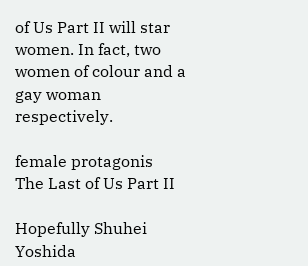of Us Part II will star women. In fact, two women of colour and a gay woman respectively.

female protagonis
The Last of Us Part II

Hopefully Shuhei Yoshida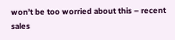won’t be too worried about this – recent sales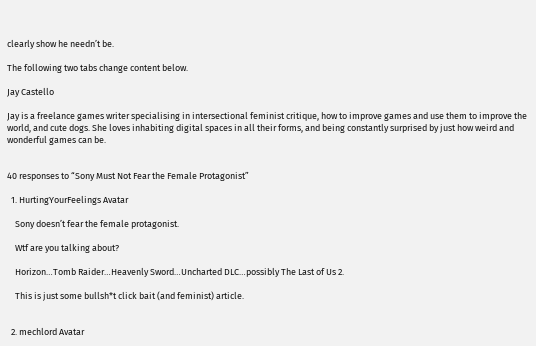clearly show he needn’t be.

The following two tabs change content below.

Jay Castello

Jay is a freelance games writer specialising in intersectional feminist critique, how to improve games and use them to improve the world, and cute dogs. She loves inhabiting digital spaces in all their forms, and being constantly surprised by just how weird and wonderful games can be.


40 responses to “Sony Must Not Fear the Female Protagonist”

  1. HurtingYourFeelings Avatar

    Sony doesn’t fear the female protagonist.

    Wtf are you talking about?

    Horizon…Tomb Raider…Heavenly Sword…Uncharted DLC…possibly The Last of Us 2.

    This is just some bullsh*t click bait (and feminist) article.


  2. mechlord Avatar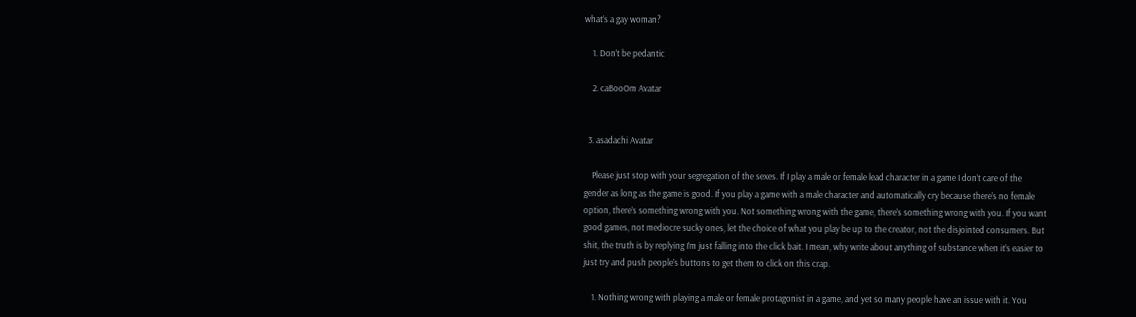what’s a gay woman?

    1. Don’t be pedantic

    2. caBooOm Avatar


  3. asadachi Avatar

    Please just stop with your segregation of the sexes. If I play a male or female lead character in a game I don’t care of the gender as long as the game is good. If you play a game with a male character and automatically cry because there’s no female option, there’s something wrong with you. Not something wrong with the game, there’s something wrong with you. If you want good games, not mediocre sucky ones, let the choice of what you play be up to the creator, not the disjointed consumers. But shit, the truth is by replying I’m just falling into the click bait. I mean, why write about anything of substance when it’s easier to just try and push people’s buttons to get them to click on this crap.

    1. Nothing wrong with playing a male or female protagonist in a game, and yet so many people have an issue with it. You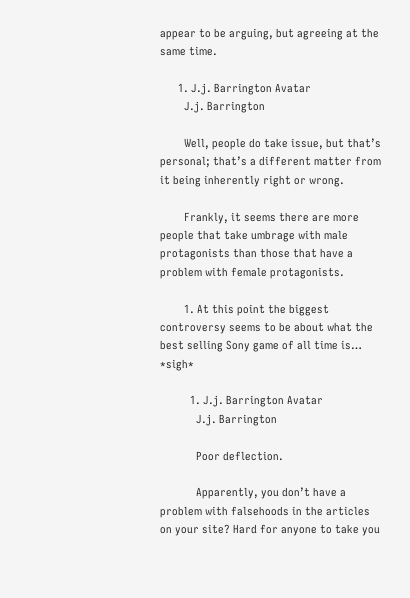appear to be arguing, but agreeing at the same time.

      1. J.j. Barrington Avatar
        J.j. Barrington

        Well, people do take issue, but that’s personal; that’s a different matter from it being inherently right or wrong.

        Frankly, it seems there are more people that take umbrage with male protagonists than those that have a problem with female protagonists.

        1. At this point the biggest controversy seems to be about what the best selling Sony game of all time is… *sigh*

          1. J.j. Barrington Avatar
            J.j. Barrington

            Poor deflection.

            Apparently, you don’t have a problem with falsehoods in the articles on your site? Hard for anyone to take you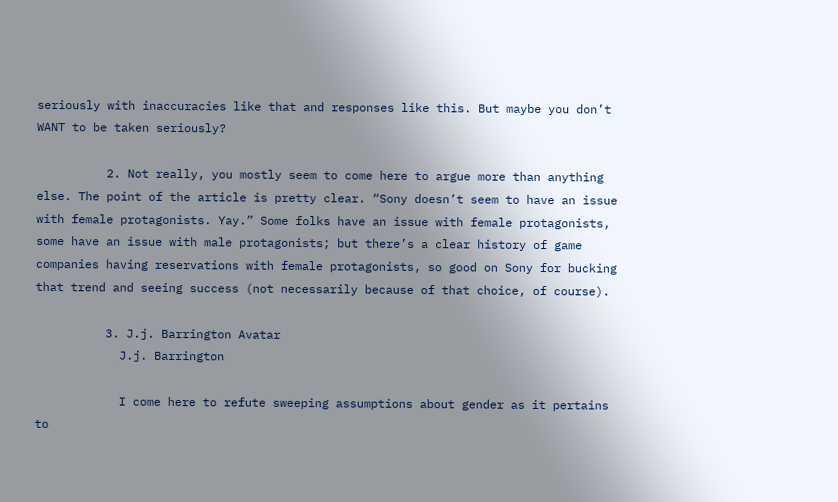seriously with inaccuracies like that and responses like this. But maybe you don’t WANT to be taken seriously?

          2. Not really, you mostly seem to come here to argue more than anything else. The point of the article is pretty clear. “Sony doesn’t seem to have an issue with female protagonists. Yay.” Some folks have an issue with female protagonists, some have an issue with male protagonists; but there’s a clear history of game companies having reservations with female protagonists, so good on Sony for bucking that trend and seeing success (not necessarily because of that choice, of course).

          3. J.j. Barrington Avatar
            J.j. Barrington

            I come here to refute sweeping assumptions about gender as it pertains to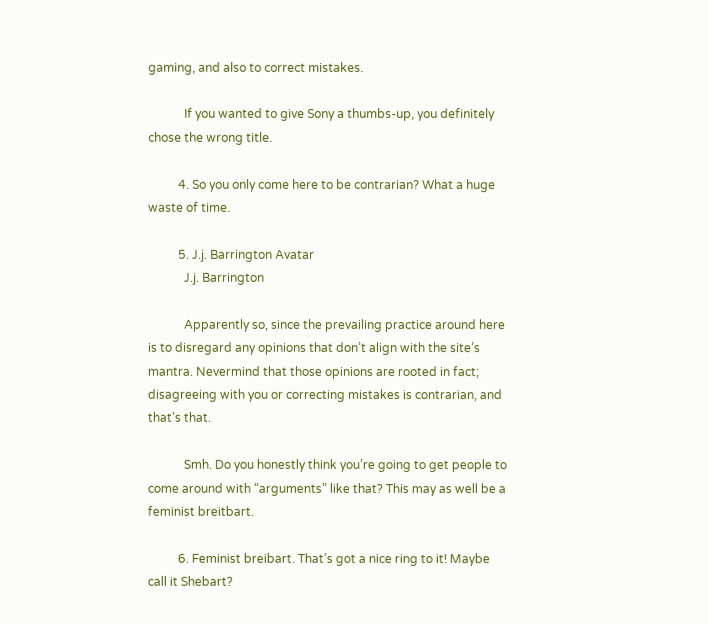gaming, and also to correct mistakes.

            If you wanted to give Sony a thumbs-up, you definitely chose the wrong title.

          4. So you only come here to be contrarian? What a huge waste of time.

          5. J.j. Barrington Avatar
            J.j. Barrington

            Apparently so, since the prevailing practice around here is to disregard any opinions that don’t align with the site’s mantra. Nevermind that those opinions are rooted in fact; disagreeing with you or correcting mistakes is contrarian, and that’s that.

            Smh. Do you honestly think you’re going to get people to come around with “arguments” like that? This may as well be a feminist breitbart.

          6. Feminist breibart. That’s got a nice ring to it! Maybe call it Shebart?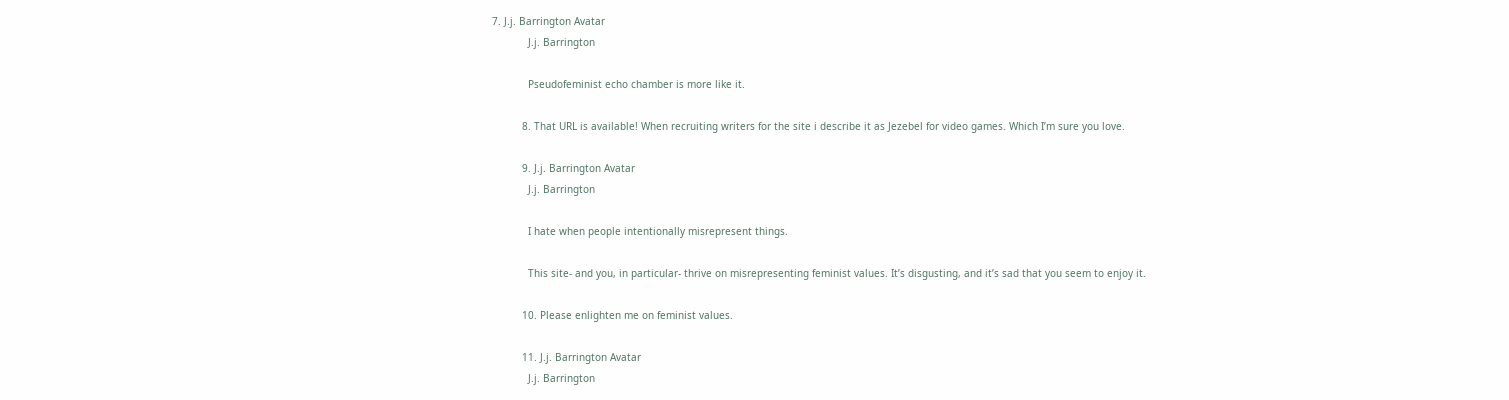7. J.j. Barrington Avatar
            J.j. Barrington

            Pseudofeminist echo chamber is more like it.

          8. That URL is available! When recruiting writers for the site i describe it as Jezebel for video games. Which I’m sure you love.

          9. J.j. Barrington Avatar
            J.j. Barrington

            I hate when people intentionally misrepresent things.

            This site- and you, in particular- thrive on misrepresenting feminist values. It’s disgusting, and it’s sad that you seem to enjoy it.

          10. Please enlighten me on feminist values.

          11. J.j. Barrington Avatar
            J.j. Barrington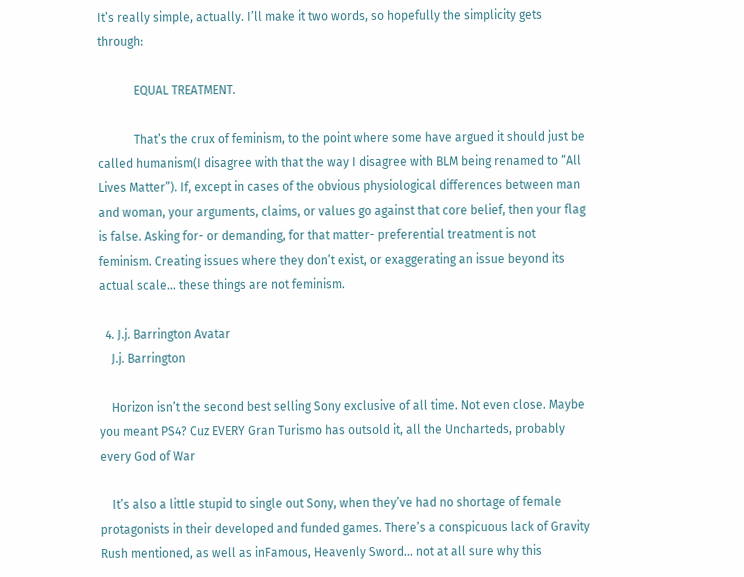It’s really simple, actually. I’ll make it two words, so hopefully the simplicity gets through:

            EQUAL TREATMENT.

            That’s the crux of feminism, to the point where some have argued it should just be called humanism(I disagree with that the way I disagree with BLM being renamed to “All Lives Matter”). If, except in cases of the obvious physiological differences between man and woman, your arguments, claims, or values go against that core belief, then your flag is false. Asking for- or demanding, for that matter- preferential treatment is not feminism. Creating issues where they don’t exist, or exaggerating an issue beyond its actual scale… these things are not feminism.

  4. J.j. Barrington Avatar
    J.j. Barrington

    Horizon isn’t the second best selling Sony exclusive of all time. Not even close. Maybe you meant PS4? Cuz EVERY Gran Turismo has outsold it, all the Uncharteds, probably every God of War

    It’s also a little stupid to single out Sony, when they’ve had no shortage of female protagonists in their developed and funded games. There’s a conspicuous lack of Gravity Rush mentioned, as well as inFamous, Heavenly Sword… not at all sure why this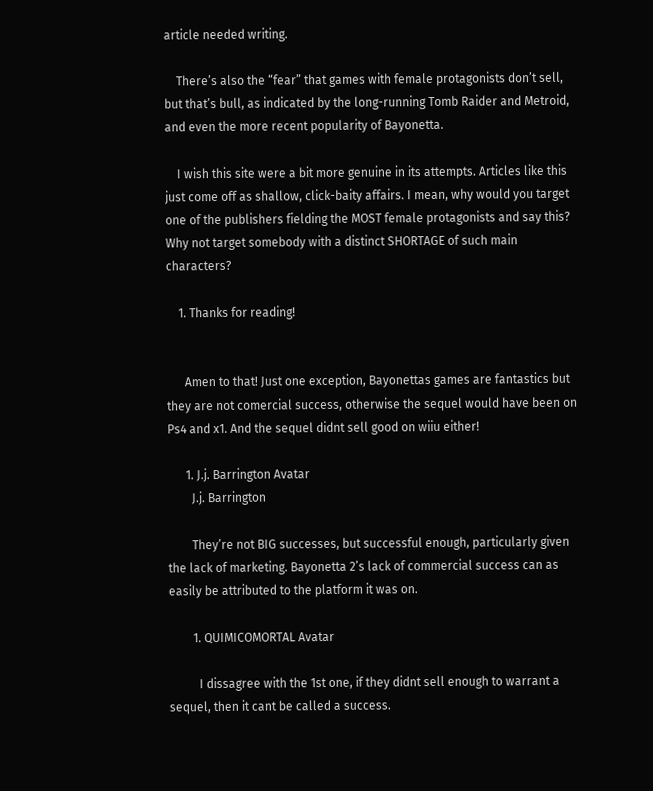article needed writing.

    There’s also the “fear” that games with female protagonists don’t sell, but that’s bull, as indicated by the long-running Tomb Raider and Metroid, and even the more recent popularity of Bayonetta.

    I wish this site were a bit more genuine in its attempts. Articles like this just come off as shallow, click-baity affairs. I mean, why would you target one of the publishers fielding the MOST female protagonists and say this? Why not target somebody with a distinct SHORTAGE of such main characters?

    1. Thanks for reading!


      Amen to that! Just one exception, Bayonettas games are fantastics but they are not comercial success, otherwise the sequel would have been on Ps4 and x1. And the sequel didnt sell good on wiiu either!

      1. J.j. Barrington Avatar
        J.j. Barrington

        They’re not BIG successes, but successful enough, particularly given the lack of marketing. Bayonetta 2’s lack of commercial success can as easily be attributed to the platform it was on.

        1. QUIMICOMORTAL Avatar

          I dissagree with the 1st one, if they didnt sell enough to warrant a sequel, then it cant be called a success.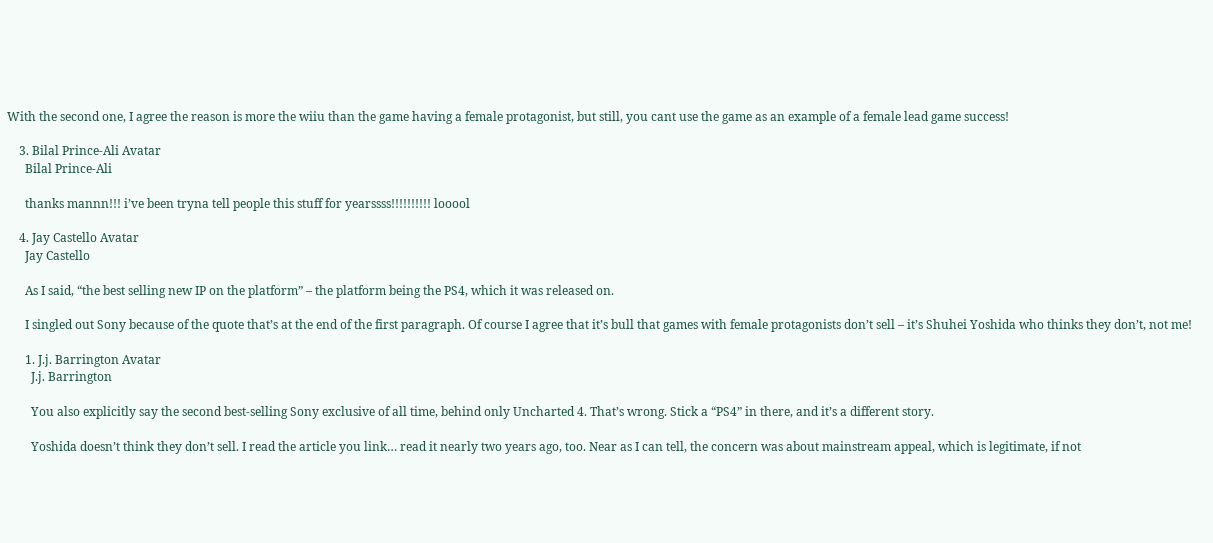With the second one, I agree the reason is more the wiiu than the game having a female protagonist, but still, you cant use the game as an example of a female lead game success!

    3. Bilal Prince-Ali Avatar
      Bilal Prince-Ali

      thanks mannn!!! i’ve been tryna tell people this stuff for yearssss!!!!!!!!!! looool

    4. Jay Castello Avatar
      Jay Castello

      As I said, “the best selling new IP on the platform” – the platform being the PS4, which it was released on.

      I singled out Sony because of the quote that’s at the end of the first paragraph. Of course I agree that it’s bull that games with female protagonists don’t sell – it’s Shuhei Yoshida who thinks they don’t, not me!

      1. J.j. Barrington Avatar
        J.j. Barrington

        You also explicitly say the second best-selling Sony exclusive of all time, behind only Uncharted 4. That’s wrong. Stick a “PS4” in there, and it’s a different story.

        Yoshida doesn’t think they don’t sell. I read the article you link… read it nearly two years ago, too. Near as I can tell, the concern was about mainstream appeal, which is legitimate, if not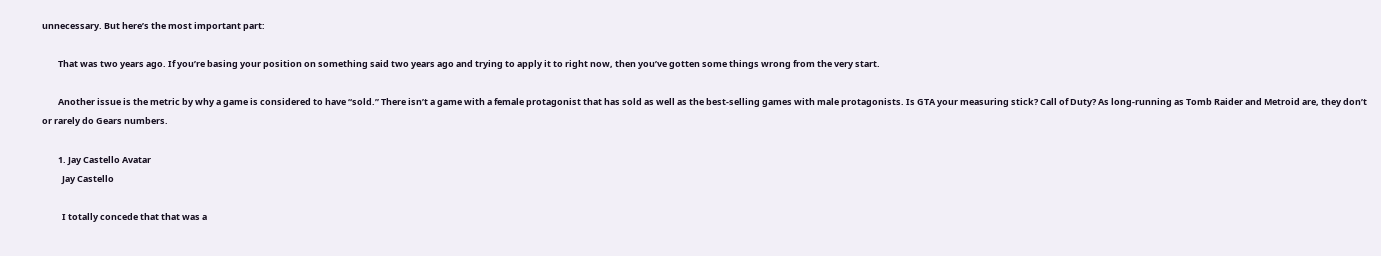unnecessary. But here’s the most important part:

        That was two years ago. If you’re basing your position on something said two years ago and trying to apply it to right now, then you’ve gotten some things wrong from the very start.

        Another issue is the metric by why a game is considered to have “sold.” There isn’t a game with a female protagonist that has sold as well as the best-selling games with male protagonists. Is GTA your measuring stick? Call of Duty? As long-running as Tomb Raider and Metroid are, they don’t or rarely do Gears numbers.

        1. Jay Castello Avatar
          Jay Castello

          I totally concede that that was a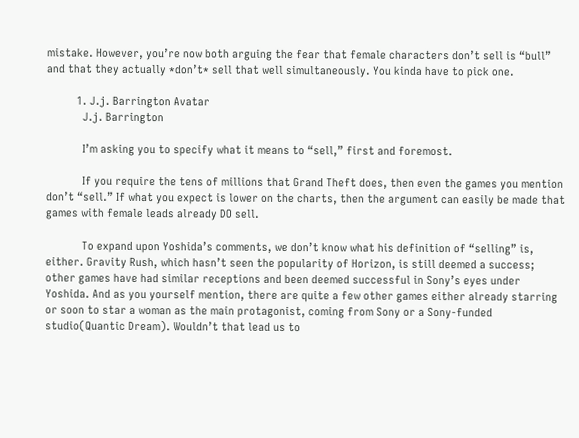mistake. However, you’re now both arguing the fear that female characters don’t sell is “bull” and that they actually *don’t* sell that well simultaneously. You kinda have to pick one.

          1. J.j. Barrington Avatar
            J.j. Barrington

            I’m asking you to specify what it means to “sell,” first and foremost.

            If you require the tens of millions that Grand Theft does, then even the games you mention don’t “sell.” If what you expect is lower on the charts, then the argument can easily be made that games with female leads already DO sell.

            To expand upon Yoshida’s comments, we don’t know what his definition of “selling” is, either. Gravity Rush, which hasn’t seen the popularity of Horizon, is still deemed a success; other games have had similar receptions and been deemed successful in Sony’s eyes under Yoshida. And as you yourself mention, there are quite a few other games either already starring or soon to star a woman as the main protagonist, coming from Sony or a Sony-funded studio(Quantic Dream). Wouldn’t that lead us to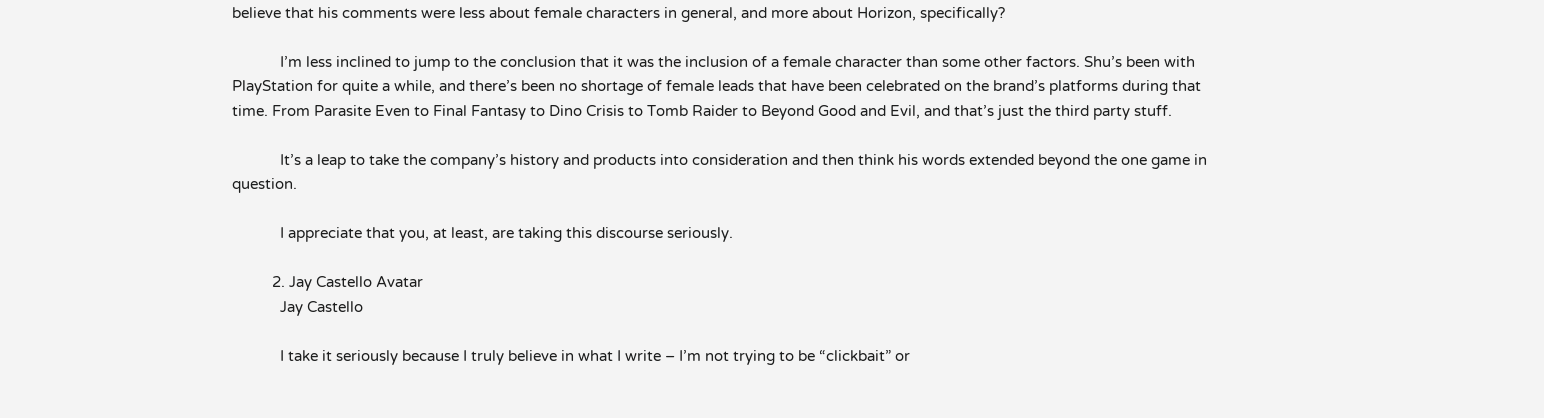believe that his comments were less about female characters in general, and more about Horizon, specifically?

            I’m less inclined to jump to the conclusion that it was the inclusion of a female character than some other factors. Shu’s been with PlayStation for quite a while, and there’s been no shortage of female leads that have been celebrated on the brand’s platforms during that time. From Parasite Even to Final Fantasy to Dino Crisis to Tomb Raider to Beyond Good and Evil, and that’s just the third party stuff.

            It’s a leap to take the company’s history and products into consideration and then think his words extended beyond the one game in question.

            I appreciate that you, at least, are taking this discourse seriously.

          2. Jay Castello Avatar
            Jay Castello

            I take it seriously because I truly believe in what I write – I’m not trying to be “clickbait” or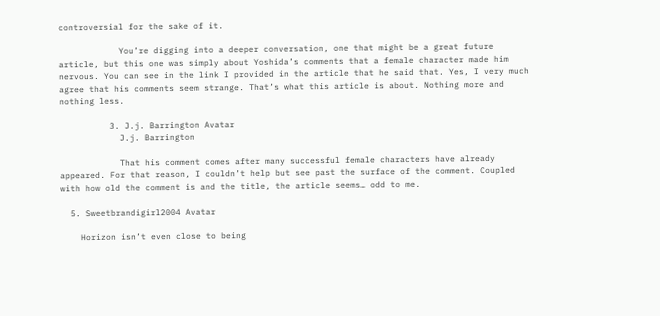controversial for the sake of it.

            You’re digging into a deeper conversation, one that might be a great future article, but this one was simply about Yoshida’s comments that a female character made him nervous. You can see in the link I provided in the article that he said that. Yes, I very much agree that his comments seem strange. That’s what this article is about. Nothing more and nothing less.

          3. J.j. Barrington Avatar
            J.j. Barrington

            That his comment comes after many successful female characters have already appeared. For that reason, I couldn’t help but see past the surface of the comment. Coupled with how old the comment is and the title, the article seems… odd to me.

  5. Sweetbrandigirl2004 Avatar

    Horizon isn’t even close to being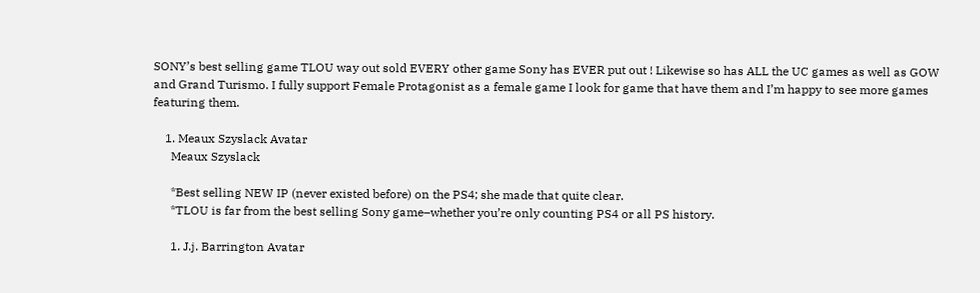SONY’s best selling game TLOU way out sold EVERY other game Sony has EVER put out ! Likewise so has ALL the UC games as well as GOW and Grand Turismo. I fully support Female Protagonist as a female game I look for game that have them and I’m happy to see more games featuring them.

    1. Meaux Szyslack Avatar
      Meaux Szyslack

      *Best selling NEW IP (never existed before) on the PS4; she made that quite clear.
      *TLOU is far from the best selling Sony game–whether you’re only counting PS4 or all PS history.

      1. J.j. Barrington Avatar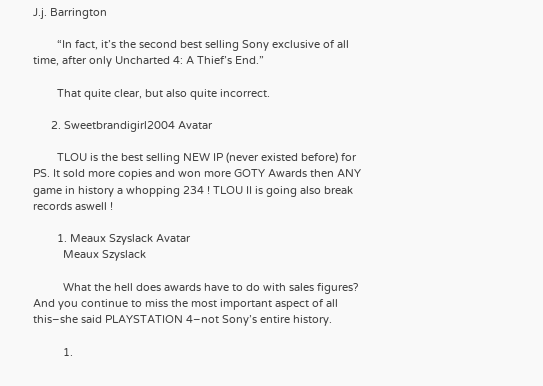J.j. Barrington

        “In fact, it’s the second best selling Sony exclusive of all time, after only Uncharted 4: A Thief’s End.”

        That quite clear, but also quite incorrect.

      2. Sweetbrandigirl2004 Avatar

        TLOU is the best selling NEW IP (never existed before) for PS. It sold more copies and won more GOTY Awards then ANY game in history a whopping 234 ! TLOU II is going also break records aswell !

        1. Meaux Szyslack Avatar
          Meaux Szyslack

          What the hell does awards have to do with sales figures? And you continue to miss the most important aspect of all this–she said PLAYSTATION 4–not Sony’s entire history.

          1.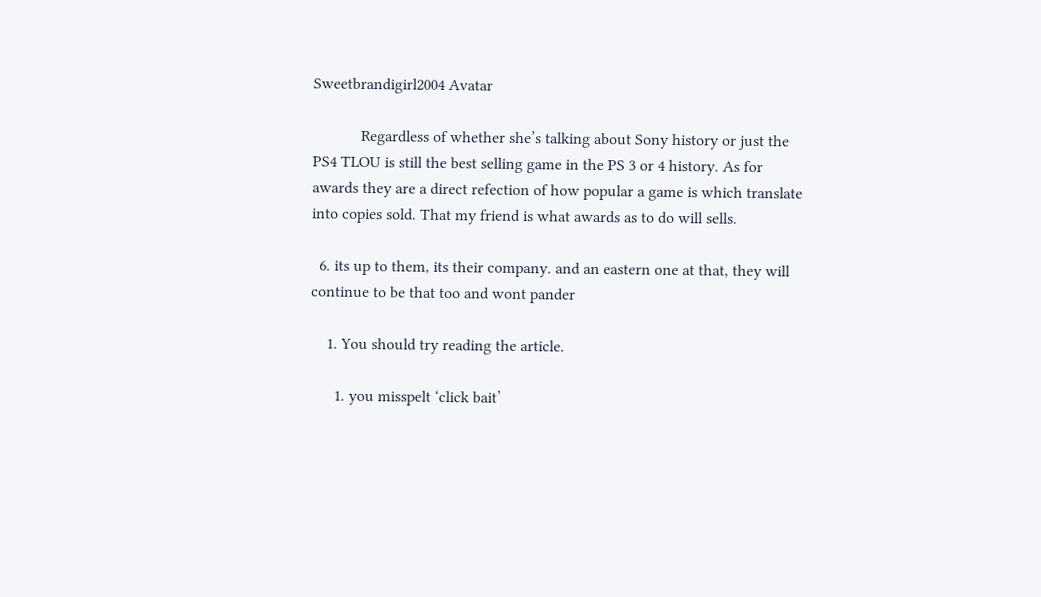Sweetbrandigirl2004 Avatar

            Regardless of whether she’s talking about Sony history or just the PS4 TLOU is still the best selling game in the PS 3 or 4 history. As for awards they are a direct refection of how popular a game is which translate into copies sold. That my friend is what awards as to do will sells.

  6. its up to them, its their company. and an eastern one at that, they will continue to be that too and wont pander

    1. You should try reading the article.

      1. you misspelt ‘click bait’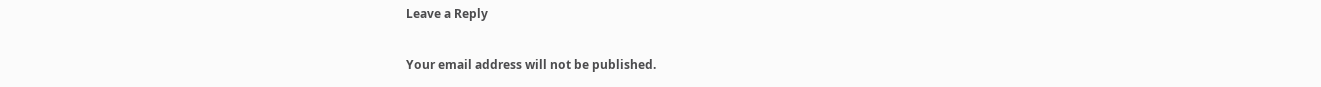Leave a Reply

Your email address will not be published.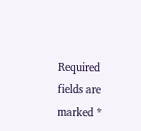Required fields are marked *